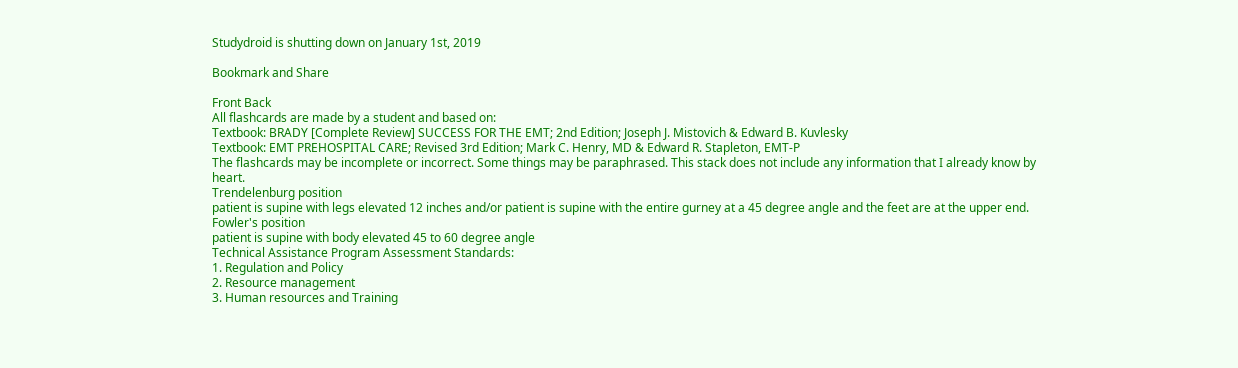Studydroid is shutting down on January 1st, 2019

Bookmark and Share

Front Back
All flashcards are made by a student and based on:
Textbook: BRADY [Complete Review] SUCCESS FOR THE EMT; 2nd Edition; Joseph J. Mistovich & Edward B. Kuvlesky
Textbook: EMT PREHOSPITAL CARE; Revised 3rd Edition; Mark C. Henry, MD & Edward R. Stapleton, EMT-P
The flashcards may be incomplete or incorrect. Some things may be paraphrased. This stack does not include any information that I already know by heart.
Trendelenburg position
patient is supine with legs elevated 12 inches and/or patient is supine with the entire gurney at a 45 degree angle and the feet are at the upper end.
Fowler's position
patient is supine with body elevated 45 to 60 degree angle
Technical Assistance Program Assessment Standards:
1. Regulation and Policy
2. Resource management
3. Human resources and Training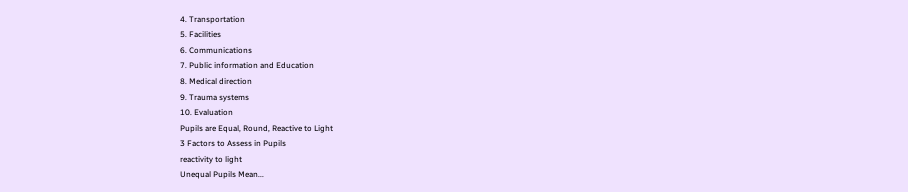4. Transportation
5. Facilities
6. Communications
7. Public information and Education
8. Medical direction
9. Trauma systems
10. Evaluation
Pupils are Equal, Round, Reactive to Light
3 Factors to Assess in Pupils
reactivity to light
Unequal Pupils Mean...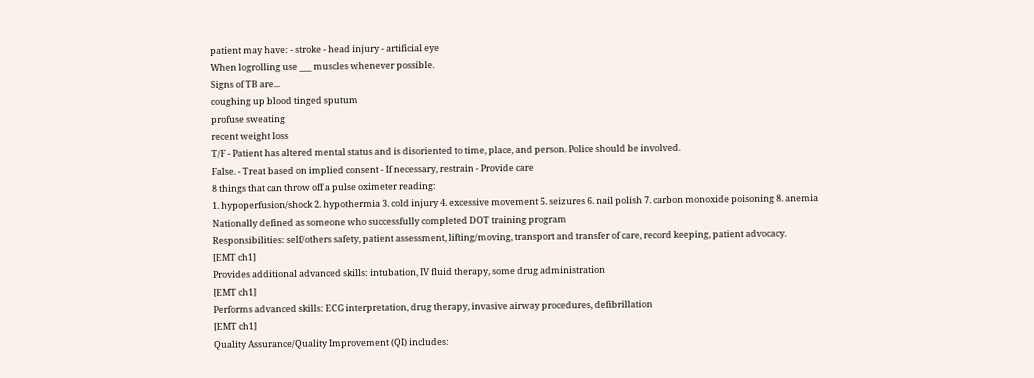patient may have: - stroke - head injury - artificial eye
When logrolling use ___ muscles whenever possible.
Signs of TB are...
coughing up blood tinged sputum
profuse sweating
recent weight loss
T/F - Patient has altered mental status and is disoriented to time, place, and person. Police should be involved.
False. - Treat based on implied consent - If necessary, restrain - Provide care
8 things that can throw off a pulse oximeter reading:
1. hypoperfusion/shock 2. hypothermia 3. cold injury 4. excessive movement 5. seizures 6. nail polish 7. carbon monoxide poisoning 8. anemia
Nationally defined as someone who successfully completed DOT training program
Responsibilities: self/others safety, patient assessment, lifting/moving, transport and transfer of care, record keeping, patient advocacy.
[EMT ch1]
Provides additional advanced skills: intubation, IV fluid therapy, some drug administration
[EMT ch1]
Performs advanced skills: ECG interpretation, drug therapy, invasive airway procedures, defibrillation
[EMT ch1]
Quality Assurance/Quality Improvement (QI) includes: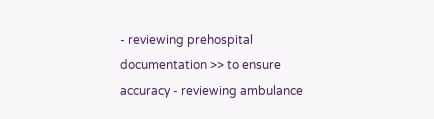- reviewing prehospital documentation >> to ensure accuracy - reviewing ambulance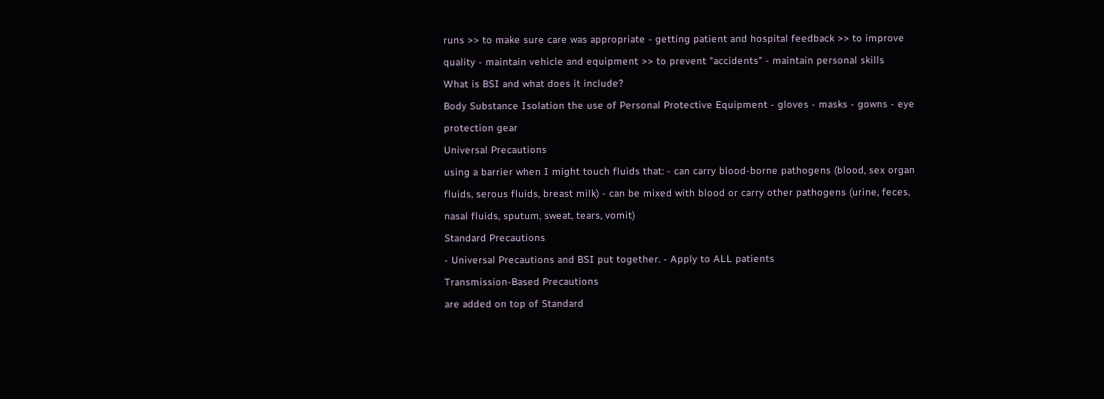runs >> to make sure care was appropriate - getting patient and hospital feedback >> to improve quality - maintain vehicle and equipment >> to prevent "accidents" - maintain personal skills
What is BSI and what does it include?
Body Substance Isolation the use of Personal Protective Equipment - gloves - masks - gowns - eye protection gear
Universal Precautions
using a barrier when I might touch fluids that: - can carry blood-borne pathogens (blood, sex organ fluids, serous fluids, breast milk) - can be mixed with blood or carry other pathogens (urine, feces, nasal fluids, sputum, sweat, tears, vomit)
Standard Precautions
- Universal Precautions and BSI put together. - Apply to ALL patients
Transmission-Based Precautions
are added on top of Standard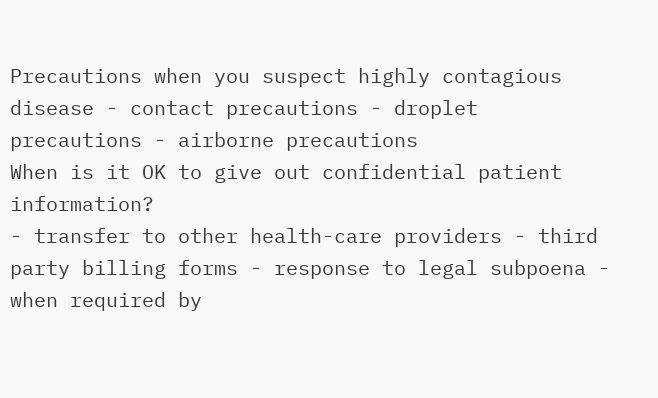Precautions when you suspect highly contagious disease - contact precautions - droplet precautions - airborne precautions
When is it OK to give out confidential patient information?
- transfer to other health-care providers - third party billing forms - response to legal subpoena - when required by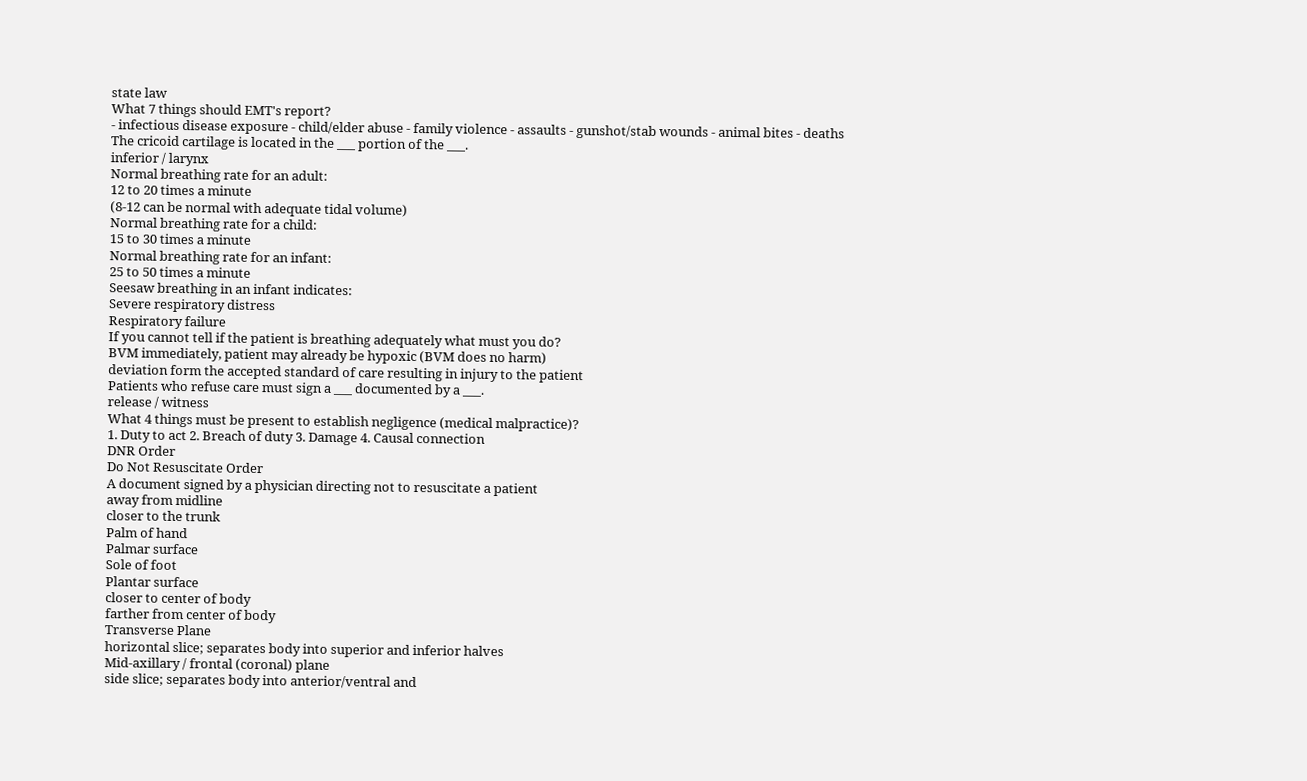state law
What 7 things should EMT's report?
- infectious disease exposure - child/elder abuse - family violence - assaults - gunshot/stab wounds - animal bites - deaths
The cricoid cartilage is located in the ___ portion of the ___.
inferior / larynx
Normal breathing rate for an adult:
12 to 20 times a minute
(8-12 can be normal with adequate tidal volume)
Normal breathing rate for a child:
15 to 30 times a minute
Normal breathing rate for an infant:
25 to 50 times a minute
Seesaw breathing in an infant indicates:
Severe respiratory distress
Respiratory failure
If you cannot tell if the patient is breathing adequately what must you do?
BVM immediately, patient may already be hypoxic (BVM does no harm)
deviation form the accepted standard of care resulting in injury to the patient
Patients who refuse care must sign a ___ documented by a ___.
release / witness
What 4 things must be present to establish negligence (medical malpractice)?
1. Duty to act 2. Breach of duty 3. Damage 4. Causal connection
DNR Order
Do Not Resuscitate Order
A document signed by a physician directing not to resuscitate a patient
away from midline
closer to the trunk
Palm of hand
Palmar surface
Sole of foot
Plantar surface
closer to center of body
farther from center of body
Transverse Plane
horizontal slice; separates body into superior and inferior halves
Mid-axillary / frontal (coronal) plane
side slice; separates body into anterior/ventral and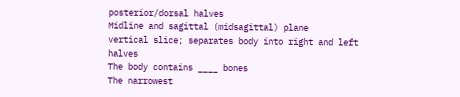posterior/dorsal halves
Midline and sagittal (midsagittal) plane
vertical slice; separates body into right and left halves
The body contains ____ bones
The narrowest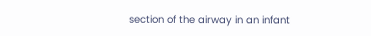section of the airway in an infant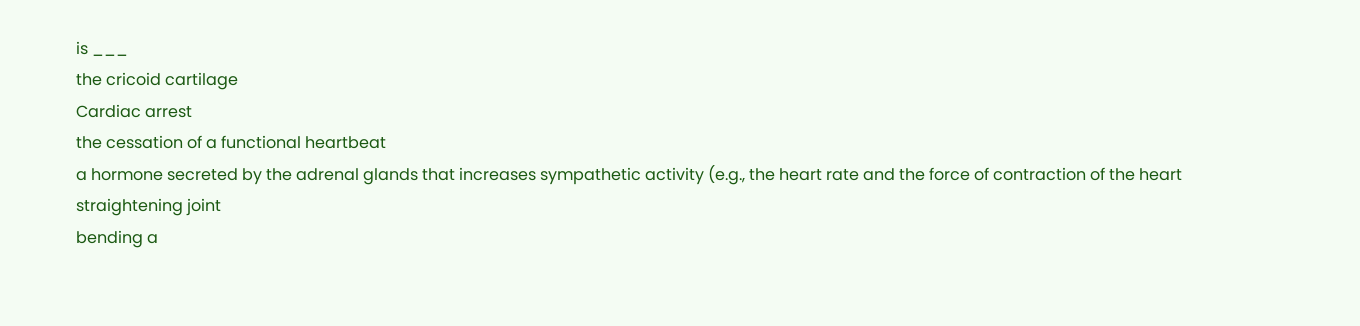is ___
the cricoid cartilage
Cardiac arrest
the cessation of a functional heartbeat
a hormone secreted by the adrenal glands that increases sympathetic activity (e.g., the heart rate and the force of contraction of the heart
straightening joint
bending a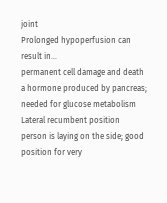joint
Prolonged hypoperfusion can result in...
permanent cell damage and death
a hormone produced by pancreas; needed for glucose metabolism
Lateral recumbent position
person is laying on the side; good position for very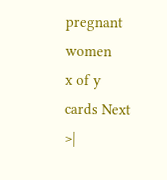pregnant women
x of y cards Next >|